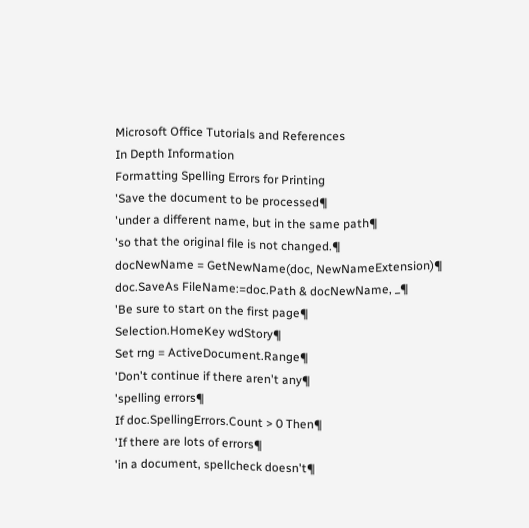Microsoft Office Tutorials and References
In Depth Information
Formatting Spelling Errors for Printing
'Save the document to be processed¶
'under a different name, but in the same path¶
'so that the original file is not changed.¶
docNewName = GetNewName(doc, NewNameExtension)¶
doc.SaveAs FileName:=doc.Path & docNewName, _¶
'Be sure to start on the first page¶
Selection.HomeKey wdStory¶
Set rng = ActiveDocument.Range¶
'Don't continue if there aren't any¶
'spelling errors¶
If doc.SpellingErrors.Count > 0 Then¶
'If there are lots of errors¶
'in a document, spellcheck doesn't¶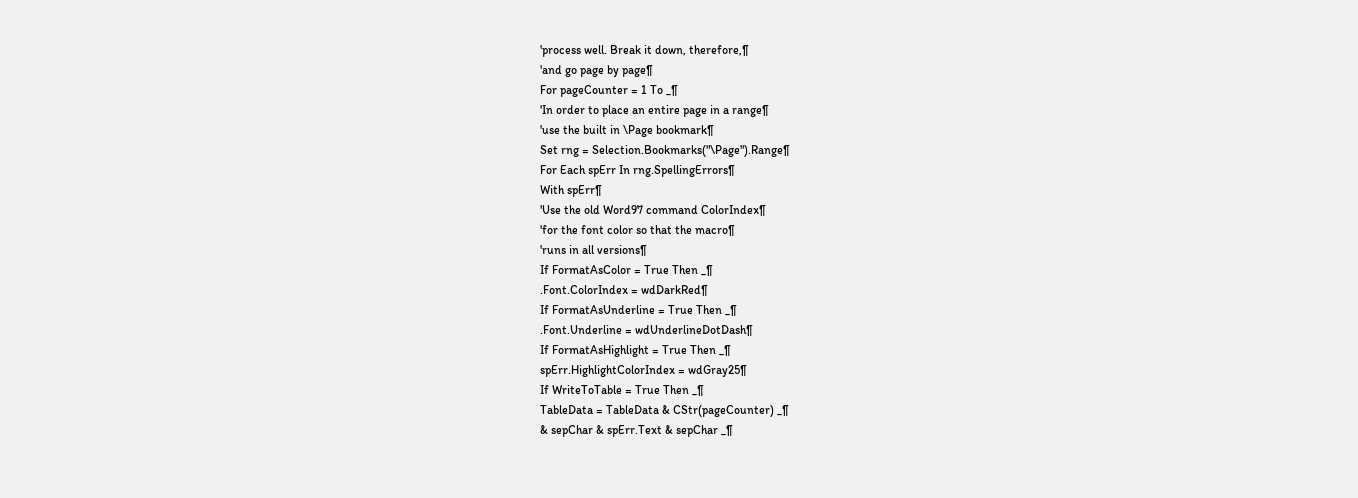'process well. Break it down, therefore,¶
'and go page by page¶
For pageCounter = 1 To _¶
'In order to place an entire page in a range¶
'use the built in \Page bookmark¶
Set rng = Selection.Bookmarks("\Page").Range¶
For Each spErr In rng.SpellingErrors¶
With spErr¶
'Use the old Word97 command ColorIndex¶
'for the font color so that the macro¶
'runs in all versions¶
If FormatAsColor = True Then _¶
.Font.ColorIndex = wdDarkRed¶
If FormatAsUnderline = True Then _¶
.Font.Underline = wdUnderlineDotDash¶
If FormatAsHighlight = True Then _¶
spErr.HighlightColorIndex = wdGray25¶
If WriteToTable = True Then _¶
TableData = TableData & CStr(pageCounter) _¶
& sepChar & spErr.Text & sepChar _¶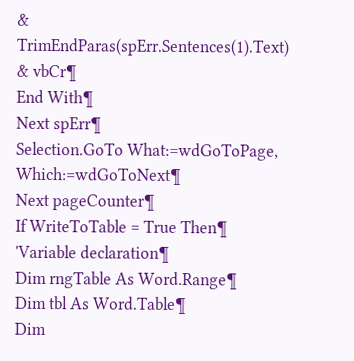& TrimEndParas(spErr.Sentences(1).Text) & vbCr¶
End With¶
Next spErr¶
Selection.GoTo What:=wdGoToPage, Which:=wdGoToNext¶
Next pageCounter¶
If WriteToTable = True Then¶
'Variable declaration¶
Dim rngTable As Word.Range¶
Dim tbl As Word.Table¶
Dim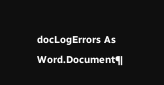docLogErrors As Word.Document¶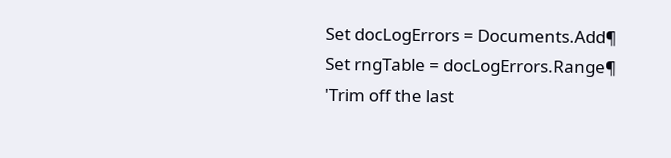Set docLogErrors = Documents.Add¶
Set rngTable = docLogErrors.Range¶
'Trim off the last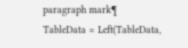paragraph mark¶
TableData = Left(TableData,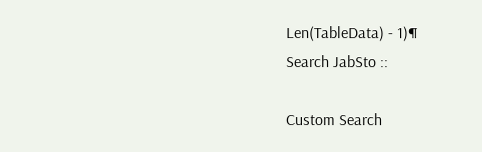Len(TableData) - 1)¶
Search JabSto ::

Custom Search